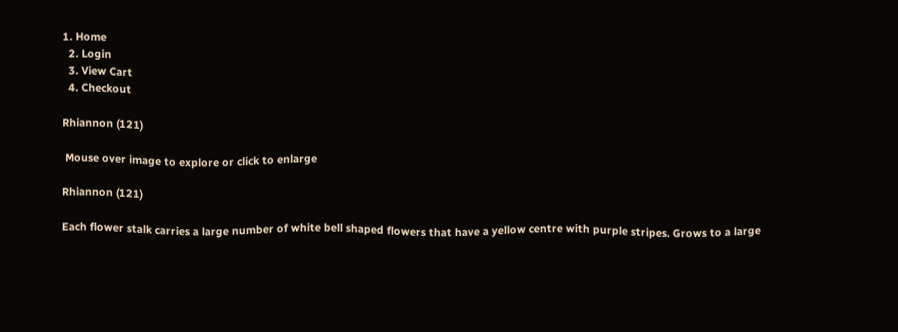1. Home
  2. Login
  3. View Cart
  4. Checkout

Rhiannon (121)

 Mouse over image to explore or click to enlarge

Rhiannon (121)

Each flower stalk carries a large number of white bell shaped flowers that have a yellow centre with purple stripes. Grows to a large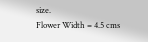size.
Flower Width = 4.5 cms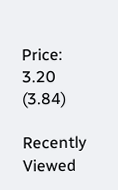Price: 3.20 (3.84)

Recently Viewed